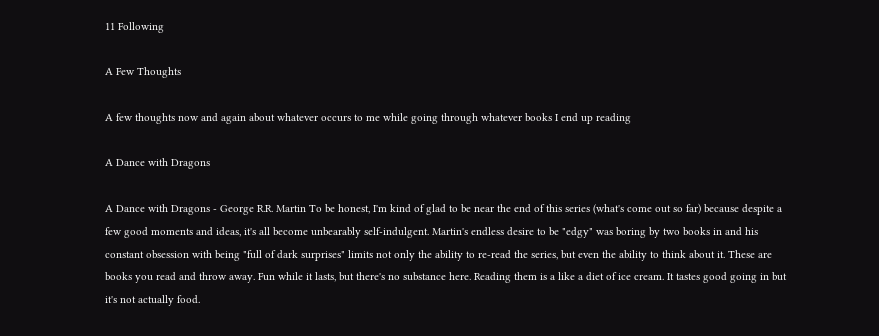11 Following

A Few Thoughts

A few thoughts now and again about whatever occurs to me while going through whatever books I end up reading

A Dance with Dragons

A Dance with Dragons - George R.R. Martin To be honest, I'm kind of glad to be near the end of this series (what's come out so far) because despite a few good moments and ideas, it's all become unbearably self-indulgent. Martin's endless desire to be "edgy" was boring by two books in and his constant obsession with being "full of dark surprises" limits not only the ability to re-read the series, but even the ability to think about it. These are books you read and throw away. Fun while it lasts, but there's no substance here. Reading them is a like a diet of ice cream. It tastes good going in but it's not actually food.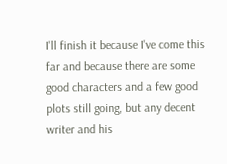I'll finish it because I've come this far and because there are some good characters and a few good plots still going, but any decent writer and his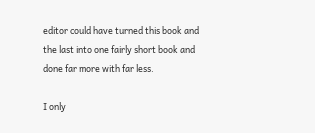editor could have turned this book and the last into one fairly short book and done far more with far less.

I only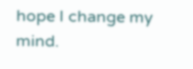hope I change my mind.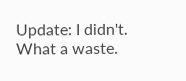Update: I didn't. What a waste.